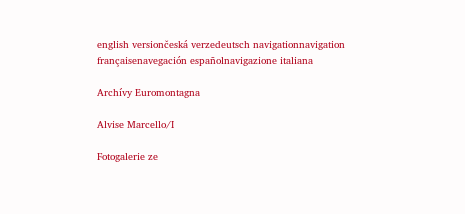english versiončeská verzedeutsch navigationnavigation françaisenavegación españolnavigazione italiana

Archívy Euromontagna

Alvise Marcello/I

Fotogalerie ze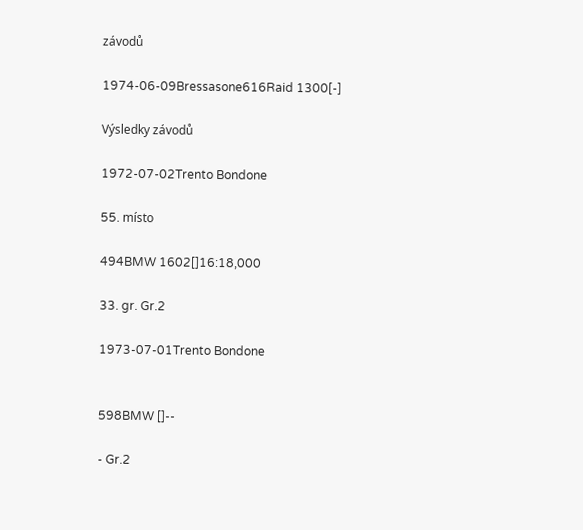závodů

1974-06-09Bressasone616Raid 1300[-]

Výsledky závodů

1972-07-02Trento Bondone

55. místo

494BMW 1602[]16:18,000

33. gr. Gr.2

1973-07-01Trento Bondone


598BMW []--

- Gr.2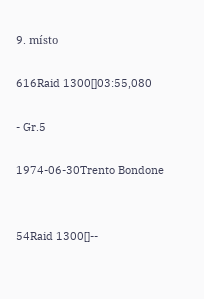9. místo

616Raid 1300[]03:55,080

- Gr.5

1974-06-30Trento Bondone


54Raid 1300[]--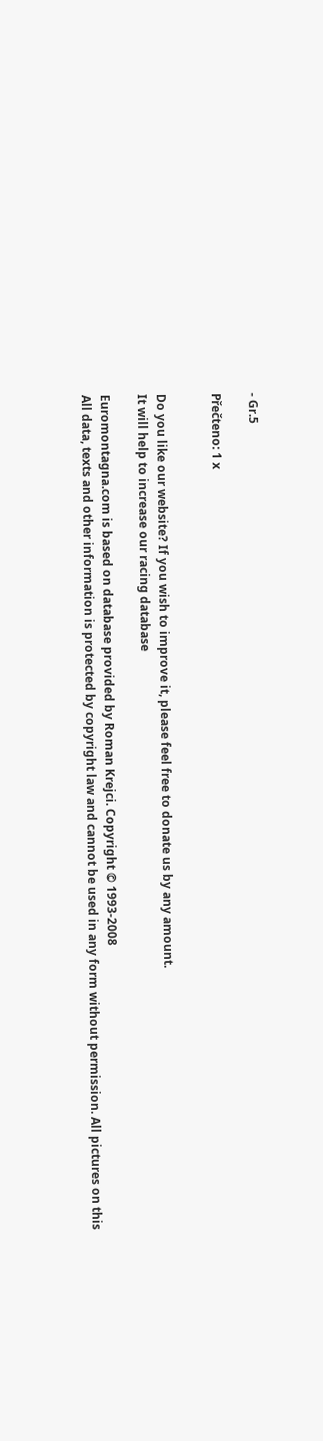- Gr.5

Přečteno: 1 x


Do you like our website? If you wish to improve it, please feel free to donate us by any amount.
It will help to increase our racing database

Euromontagna.com is based on database provided by Roman Krejci. Copyright © 1993-2008
All data, texts and other information is protected by copyright law and cannot be used in any form without permission. All pictures on this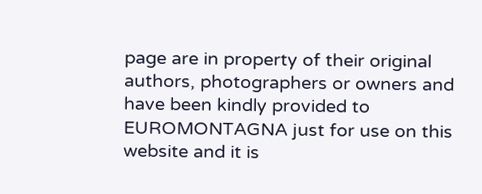page are in property of their original authors, photographers or owners and have been kindly provided to EUROMONTAGNA just for use on this website and it is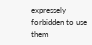expressely forbidden to use them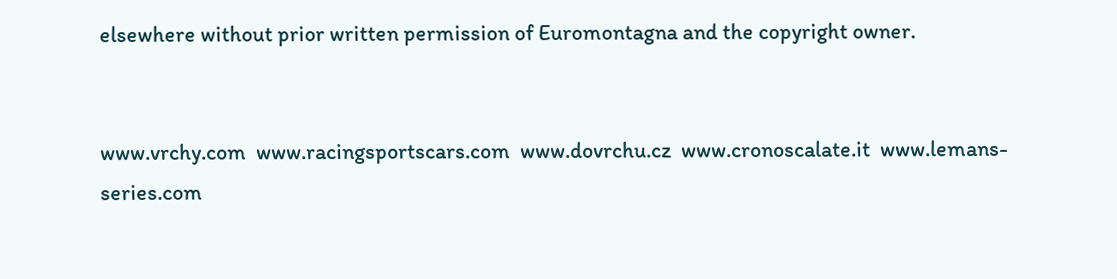elsewhere without prior written permission of Euromontagna and the copyright owner.


www.vrchy.com  www.racingsportscars.com  www.dovrchu.cz  www.cronoscalate.it  www.lemans-series.com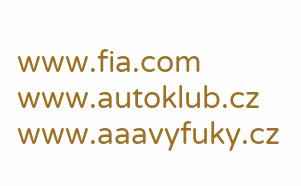www.fia.com  www.autoklub.cz  www.aaavyfuky.cz